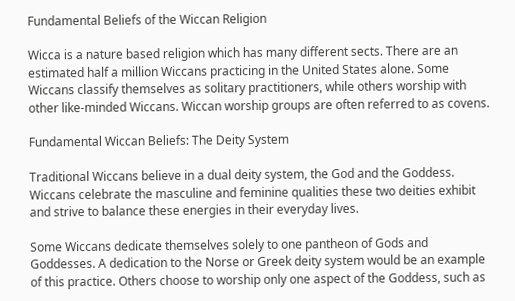Fundamental Beliefs of the Wiccan Religion

Wicca is a nature based religion which has many different sects. There are an estimated half a million Wiccans practicing in the United States alone. Some Wiccans classify themselves as solitary practitioners, while others worship with other like-minded Wiccans. Wiccan worship groups are often referred to as covens.

Fundamental Wiccan Beliefs: The Deity System

Traditional Wiccans believe in a dual deity system, the God and the Goddess. Wiccans celebrate the masculine and feminine qualities these two deities exhibit and strive to balance these energies in their everyday lives.

Some Wiccans dedicate themselves solely to one pantheon of Gods and Goddesses. A dedication to the Norse or Greek deity system would be an example of this practice. Others choose to worship only one aspect of the Goddess, such as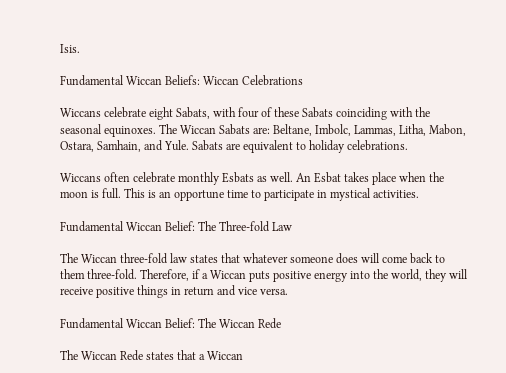Isis.

Fundamental Wiccan Beliefs: Wiccan Celebrations

Wiccans celebrate eight Sabats, with four of these Sabats coinciding with the seasonal equinoxes. The Wiccan Sabats are: Beltane, Imbolc, Lammas, Litha, Mabon, Ostara, Samhain, and Yule. Sabats are equivalent to holiday celebrations.

Wiccans often celebrate monthly Esbats as well. An Esbat takes place when the moon is full. This is an opportune time to participate in mystical activities.

Fundamental Wiccan Belief: The Three-fold Law

The Wiccan three-fold law states that whatever someone does will come back to them three-fold. Therefore, if a Wiccan puts positive energy into the world, they will receive positive things in return and vice versa.

Fundamental Wiccan Belief: The Wiccan Rede

The Wiccan Rede states that a Wiccan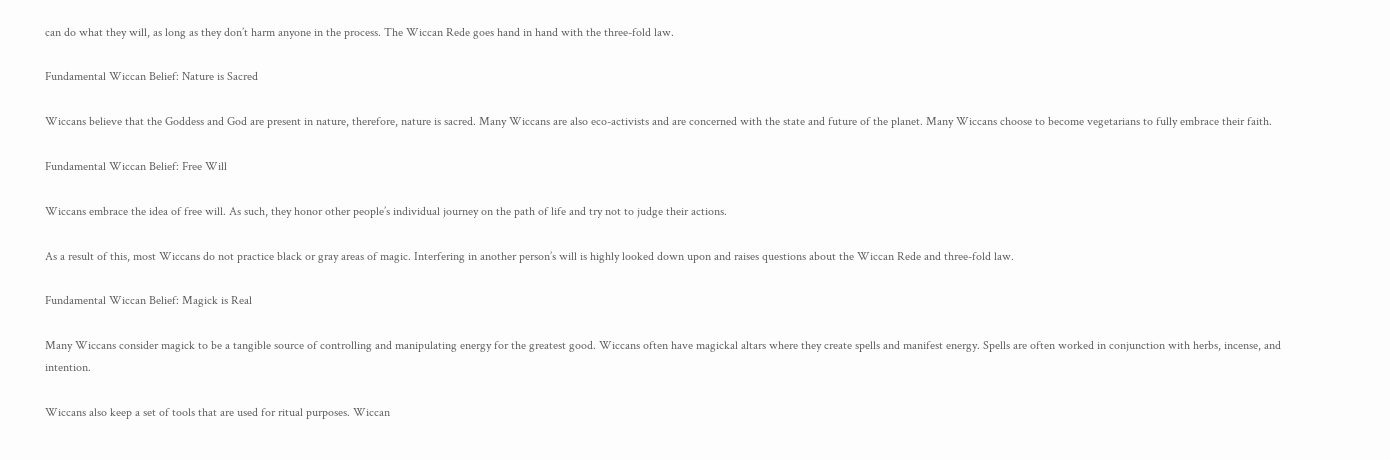can do what they will, as long as they don’t harm anyone in the process. The Wiccan Rede goes hand in hand with the three-fold law.

Fundamental Wiccan Belief: Nature is Sacred

Wiccans believe that the Goddess and God are present in nature, therefore, nature is sacred. Many Wiccans are also eco-activists and are concerned with the state and future of the planet. Many Wiccans choose to become vegetarians to fully embrace their faith.

Fundamental Wiccan Belief: Free Will

Wiccans embrace the idea of free will. As such, they honor other people’s individual journey on the path of life and try not to judge their actions.

As a result of this, most Wiccans do not practice black or gray areas of magic. Interfering in another person’s will is highly looked down upon and raises questions about the Wiccan Rede and three-fold law.

Fundamental Wiccan Belief: Magick is Real

Many Wiccans consider magick to be a tangible source of controlling and manipulating energy for the greatest good. Wiccans often have magickal altars where they create spells and manifest energy. Spells are often worked in conjunction with herbs, incense, and intention.

Wiccans also keep a set of tools that are used for ritual purposes. Wiccan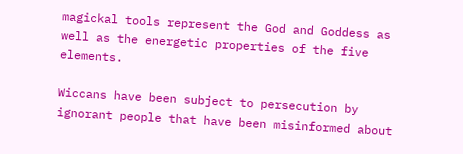magickal tools represent the God and Goddess as well as the energetic properties of the five elements.

Wiccans have been subject to persecution by ignorant people that have been misinformed about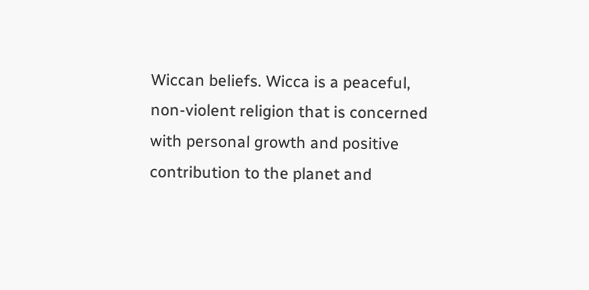Wiccan beliefs. Wicca is a peaceful, non-violent religion that is concerned with personal growth and positive contribution to the planet and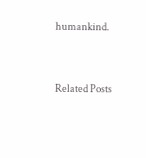humankind.


Related Posts